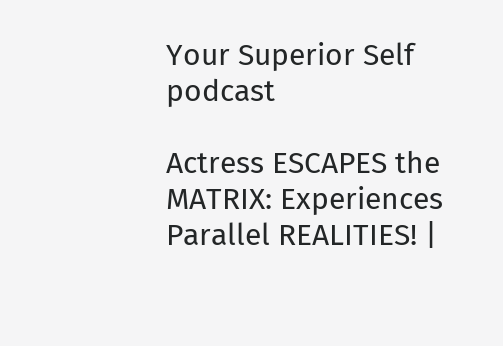Your Superior Self podcast

Actress ESCAPES the MATRIX: Experiences Parallel REALITIES! |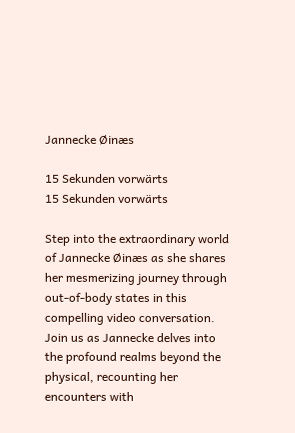Jannecke Øinæs

15 Sekunden vorwärts
15 Sekunden vorwärts

Step into the extraordinary world of Jannecke Øinæs as she shares her mesmerizing journey through out-of-body states in this compelling video conversation. Join us as Jannecke delves into the profound realms beyond the physical, recounting her encounters with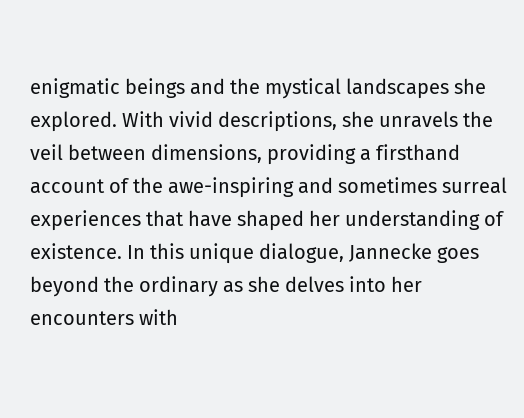enigmatic beings and the mystical landscapes she explored. With vivid descriptions, she unravels the veil between dimensions, providing a firsthand account of the awe-inspiring and sometimes surreal experiences that have shaped her understanding of existence. In this unique dialogue, Jannecke goes beyond the ordinary as she delves into her encounters with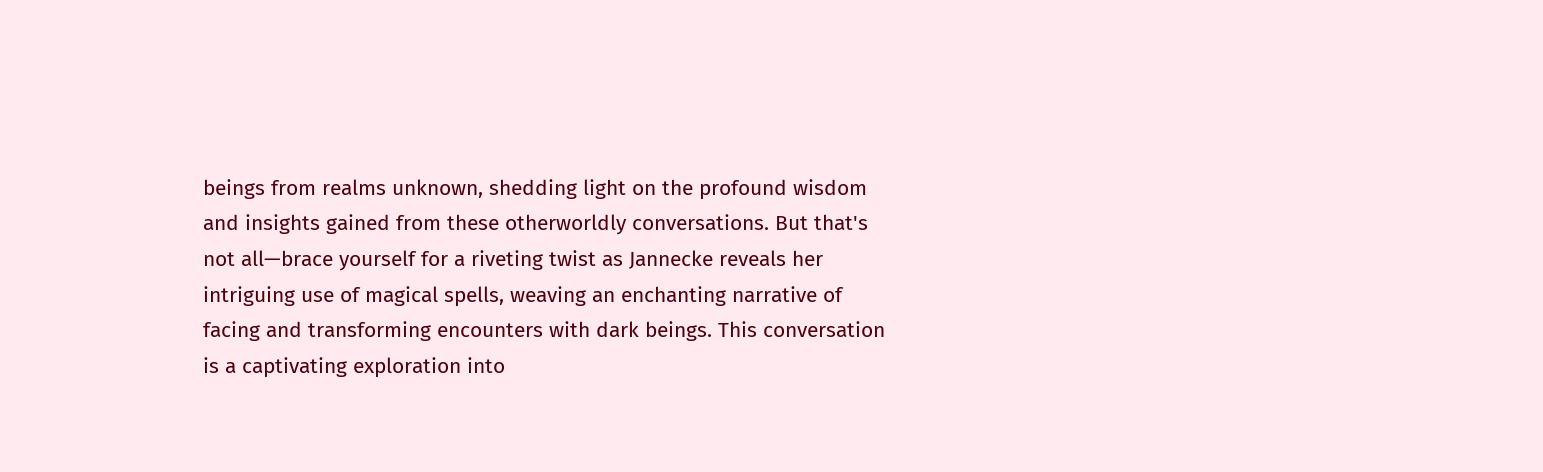beings from realms unknown, shedding light on the profound wisdom and insights gained from these otherworldly conversations. But that's not all—brace yourself for a riveting twist as Jannecke reveals her intriguing use of magical spells, weaving an enchanting narrative of facing and transforming encounters with dark beings. This conversation is a captivating exploration into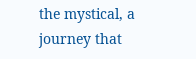the mystical, a journey that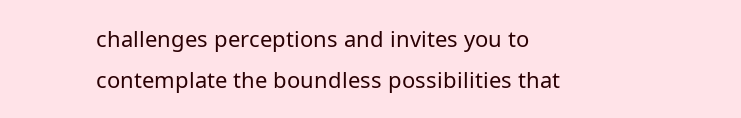challenges perceptions and invites you to contemplate the boundless possibilities that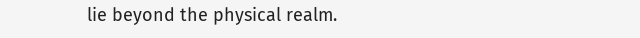lie beyond the physical realm.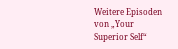Weitere Episoden von „Your Superior Self“